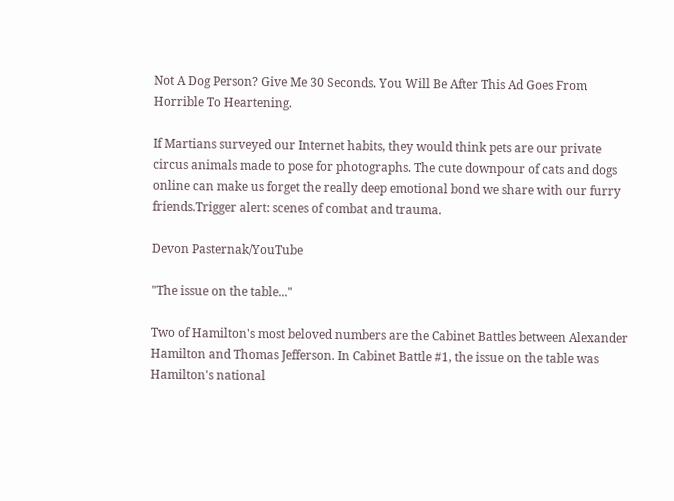Not A Dog Person? Give Me 30 Seconds. You Will Be After This Ad Goes From Horrible To Heartening.

If Martians surveyed our Internet habits, they would think pets are our private circus animals made to pose for photographs. The cute downpour of cats and dogs online can make us forget the really deep emotional bond we share with our furry friends.Trigger alert: scenes of combat and trauma.

Devon Pasternak/YouTube

"The issue on the table..."

Two of Hamilton's most beloved numbers are the Cabinet Battles between Alexander Hamilton and Thomas Jefferson. In Cabinet Battle #1, the issue on the table was Hamilton's national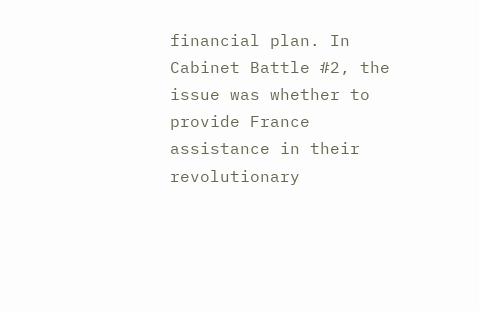financial plan. In Cabinet Battle #2, the issue was whether to provide France assistance in their revolutionary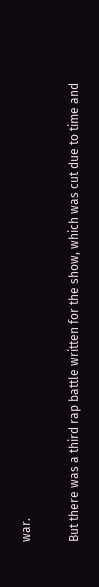war.

But there was a third rap battle written for the show, which was cut due to time and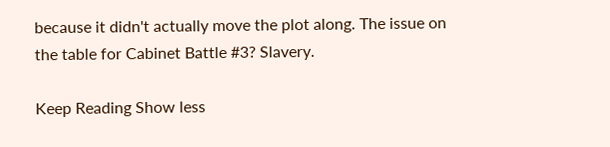because it didn't actually move the plot along. The issue on the table for Cabinet Battle #3? Slavery.

Keep Reading Show less